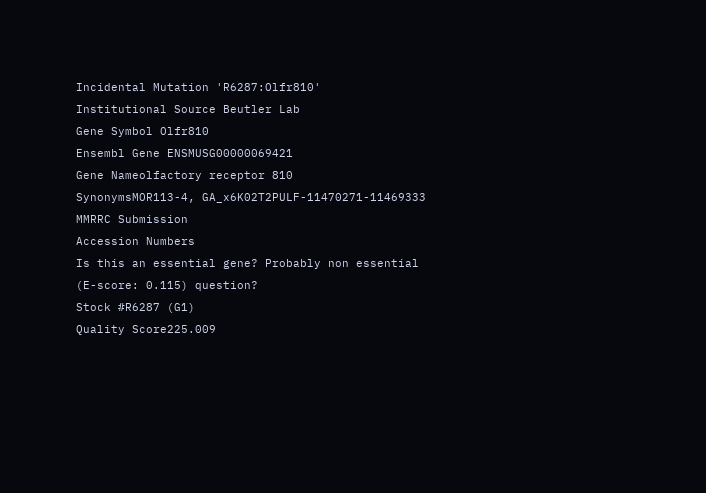Incidental Mutation 'R6287:Olfr810'
Institutional Source Beutler Lab
Gene Symbol Olfr810
Ensembl Gene ENSMUSG00000069421
Gene Nameolfactory receptor 810
SynonymsMOR113-4, GA_x6K02T2PULF-11470271-11469333
MMRRC Submission
Accession Numbers
Is this an essential gene? Probably non essential (E-score: 0.115) question?
Stock #R6287 (G1)
Quality Score225.009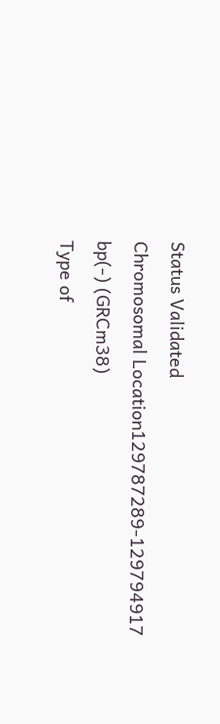Status Validated
Chromosomal Location129787289-129794917 bp(-) (GRCm38)
Type of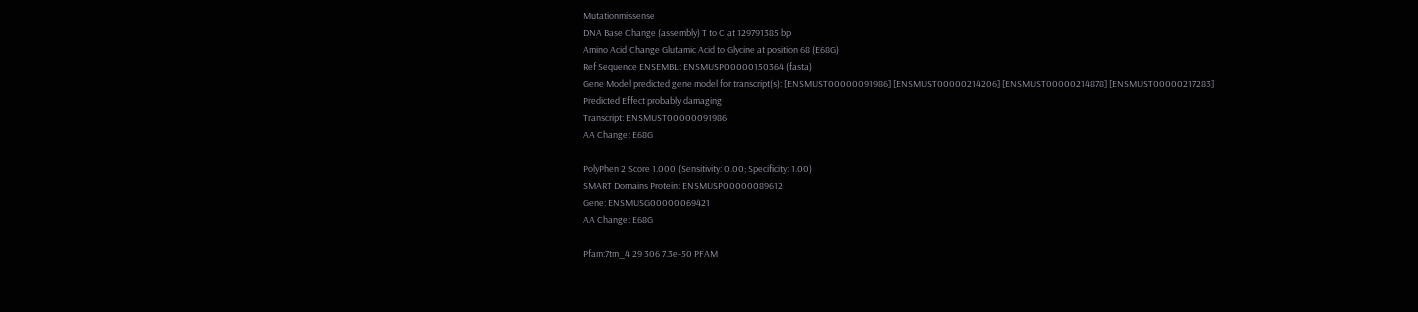Mutationmissense
DNA Base Change (assembly) T to C at 129791385 bp
Amino Acid Change Glutamic Acid to Glycine at position 68 (E68G)
Ref Sequence ENSEMBL: ENSMUSP00000150364 (fasta)
Gene Model predicted gene model for transcript(s): [ENSMUST00000091986] [ENSMUST00000214206] [ENSMUST00000214878] [ENSMUST00000217283]
Predicted Effect probably damaging
Transcript: ENSMUST00000091986
AA Change: E68G

PolyPhen 2 Score 1.000 (Sensitivity: 0.00; Specificity: 1.00)
SMART Domains Protein: ENSMUSP00000089612
Gene: ENSMUSG00000069421
AA Change: E68G

Pfam:7tm_4 29 306 7.3e-50 PFAM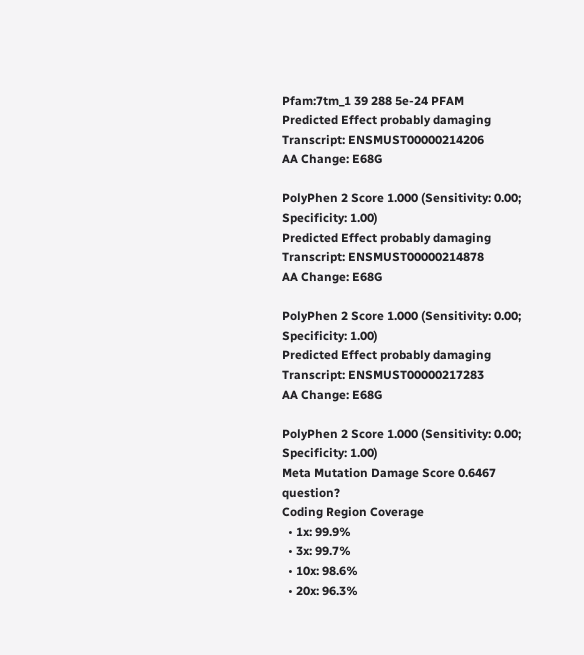Pfam:7tm_1 39 288 5e-24 PFAM
Predicted Effect probably damaging
Transcript: ENSMUST00000214206
AA Change: E68G

PolyPhen 2 Score 1.000 (Sensitivity: 0.00; Specificity: 1.00)
Predicted Effect probably damaging
Transcript: ENSMUST00000214878
AA Change: E68G

PolyPhen 2 Score 1.000 (Sensitivity: 0.00; Specificity: 1.00)
Predicted Effect probably damaging
Transcript: ENSMUST00000217283
AA Change: E68G

PolyPhen 2 Score 1.000 (Sensitivity: 0.00; Specificity: 1.00)
Meta Mutation Damage Score 0.6467 question?
Coding Region Coverage
  • 1x: 99.9%
  • 3x: 99.7%
  • 10x: 98.6%
  • 20x: 96.3%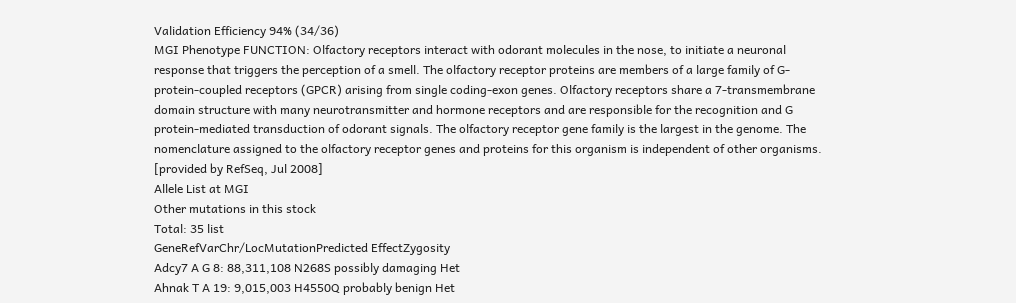Validation Efficiency 94% (34/36)
MGI Phenotype FUNCTION: Olfactory receptors interact with odorant molecules in the nose, to initiate a neuronal response that triggers the perception of a smell. The olfactory receptor proteins are members of a large family of G-protein-coupled receptors (GPCR) arising from single coding-exon genes. Olfactory receptors share a 7-transmembrane domain structure with many neurotransmitter and hormone receptors and are responsible for the recognition and G protein-mediated transduction of odorant signals. The olfactory receptor gene family is the largest in the genome. The nomenclature assigned to the olfactory receptor genes and proteins for this organism is independent of other organisms. [provided by RefSeq, Jul 2008]
Allele List at MGI
Other mutations in this stock
Total: 35 list
GeneRefVarChr/LocMutationPredicted EffectZygosity
Adcy7 A G 8: 88,311,108 N268S possibly damaging Het
Ahnak T A 19: 9,015,003 H4550Q probably benign Het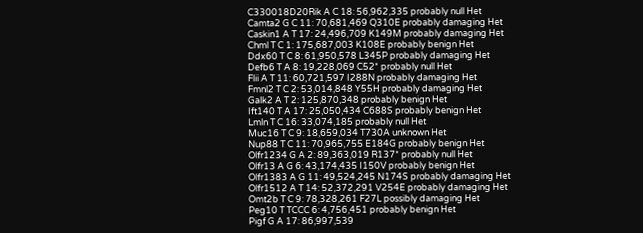C330018D20Rik A C 18: 56,962,335 probably null Het
Camta2 G C 11: 70,681,469 Q310E probably damaging Het
Caskin1 A T 17: 24,496,709 K149M probably damaging Het
Chml T C 1: 175,687,003 K108E probably benign Het
Ddx60 T C 8: 61,950,578 L345P probably damaging Het
Defb6 T A 8: 19,228,069 C52* probably null Het
Flii A T 11: 60,721,597 I288N probably damaging Het
Fmnl2 T C 2: 53,014,848 Y55H probably damaging Het
Galk2 A T 2: 125,870,348 probably benign Het
Ift140 T A 17: 25,050,434 C688S probably benign Het
Lmln T C 16: 33,074,185 probably null Het
Muc16 T C 9: 18,659,034 T730A unknown Het
Nup88 T C 11: 70,965,755 E184G probably benign Het
Olfr1234 G A 2: 89,363,019 R137* probably null Het
Olfr13 A G 6: 43,174,435 I150V probably benign Het
Olfr1383 A G 11: 49,524,245 N174S probably damaging Het
Olfr1512 A T 14: 52,372,291 V254E probably damaging Het
Omt2b T C 9: 78,328,261 F27L possibly damaging Het
Peg10 T TCCC 6: 4,756,451 probably benign Het
Pigf G A 17: 86,997,539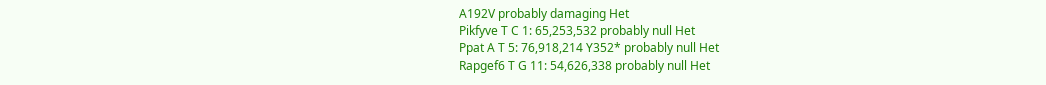A192V probably damaging Het
Pikfyve T C 1: 65,253,532 probably null Het
Ppat A T 5: 76,918,214 Y352* probably null Het
Rapgef6 T G 11: 54,626,338 probably null Het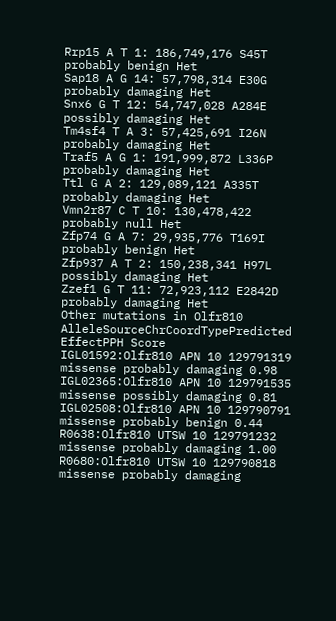Rrp15 A T 1: 186,749,176 S45T probably benign Het
Sap18 A G 14: 57,798,314 E30G probably damaging Het
Snx6 G T 12: 54,747,028 A284E possibly damaging Het
Tm4sf4 T A 3: 57,425,691 I26N probably damaging Het
Traf5 A G 1: 191,999,872 L336P probably damaging Het
Ttl G A 2: 129,089,121 A335T probably damaging Het
Vmn2r87 C T 10: 130,478,422 probably null Het
Zfp74 G A 7: 29,935,776 T169I probably benign Het
Zfp937 A T 2: 150,238,341 H97L possibly damaging Het
Zzef1 G T 11: 72,923,112 E2842D probably damaging Het
Other mutations in Olfr810
AlleleSourceChrCoordTypePredicted EffectPPH Score
IGL01592:Olfr810 APN 10 129791319 missense probably damaging 0.98
IGL02365:Olfr810 APN 10 129791535 missense possibly damaging 0.81
IGL02508:Olfr810 APN 10 129790791 missense probably benign 0.44
R0638:Olfr810 UTSW 10 129791232 missense probably damaging 1.00
R0680:Olfr810 UTSW 10 129790818 missense probably damaging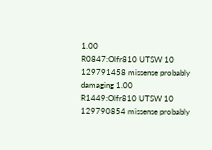1.00
R0847:Olfr810 UTSW 10 129791458 missense probably damaging 1.00
R1449:Olfr810 UTSW 10 129790854 missense probably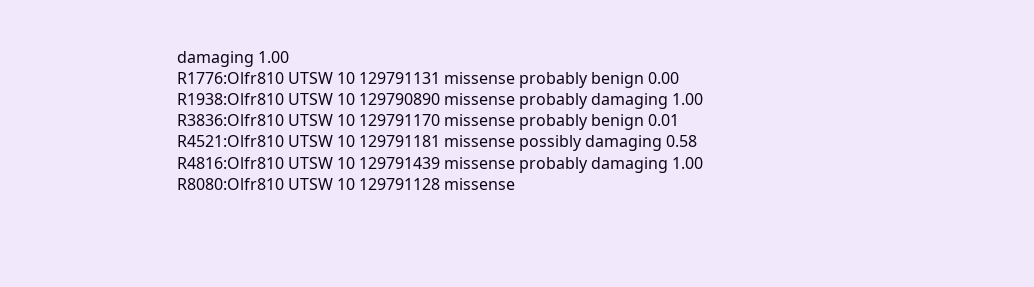damaging 1.00
R1776:Olfr810 UTSW 10 129791131 missense probably benign 0.00
R1938:Olfr810 UTSW 10 129790890 missense probably damaging 1.00
R3836:Olfr810 UTSW 10 129791170 missense probably benign 0.01
R4521:Olfr810 UTSW 10 129791181 missense possibly damaging 0.58
R4816:Olfr810 UTSW 10 129791439 missense probably damaging 1.00
R8080:Olfr810 UTSW 10 129791128 missense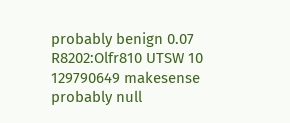probably benign 0.07
R8202:Olfr810 UTSW 10 129790649 makesense probably null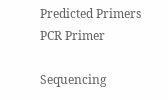Predicted Primers PCR Primer

Sequencing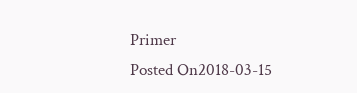Primer
Posted On2018-03-15